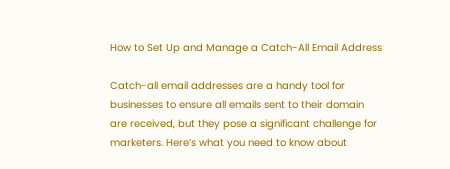How to Set Up and Manage a Catch-All Email Address

Catch-all email addresses are a handy tool for businesses to ensure all emails sent to their domain are received, but they pose a significant challenge for marketers. Here’s what you need to know about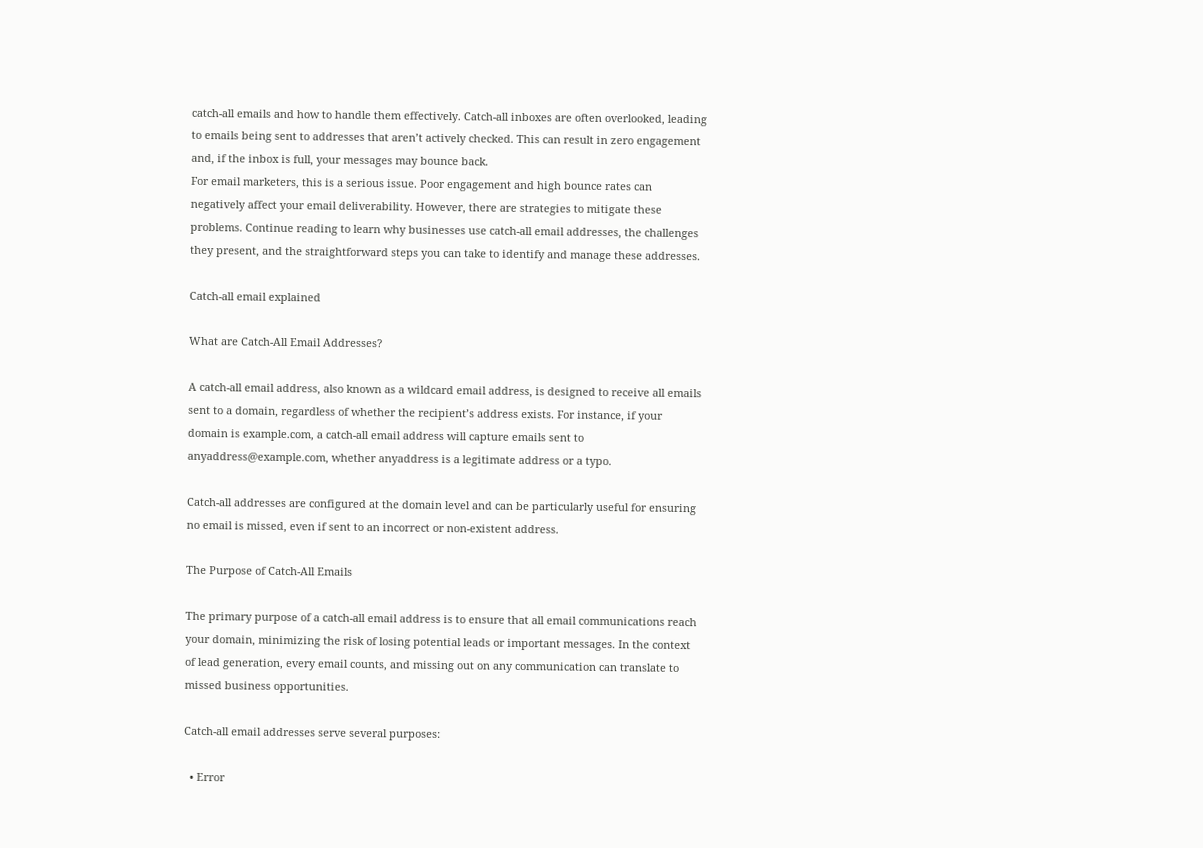catch-all emails and how to handle them effectively. Catch-all inboxes are often overlooked, leading to emails being sent to addresses that aren’t actively checked. This can result in zero engagement and, if the inbox is full, your messages may bounce back.
For email marketers, this is a serious issue. Poor engagement and high bounce rates can negatively affect your email deliverability. However, there are strategies to mitigate these problems. Continue reading to learn why businesses use catch-all email addresses, the challenges they present, and the straightforward steps you can take to identify and manage these addresses.

Catch-all email explained

What are Catch-All Email Addresses?

A catch-all email address, also known as a wildcard email address, is designed to receive all emails sent to a domain, regardless of whether the recipient’s address exists. For instance, if your domain is example.com, a catch-all email address will capture emails sent to anyaddress@example.com, whether anyaddress is a legitimate address or a typo.

Catch-all addresses are configured at the domain level and can be particularly useful for ensuring no email is missed, even if sent to an incorrect or non-existent address.

The Purpose of Catch-All Emails

The primary purpose of a catch-all email address is to ensure that all email communications reach your domain, minimizing the risk of losing potential leads or important messages. In the context of lead generation, every email counts, and missing out on any communication can translate to missed business opportunities.

Catch-all email addresses serve several purposes:

  • Error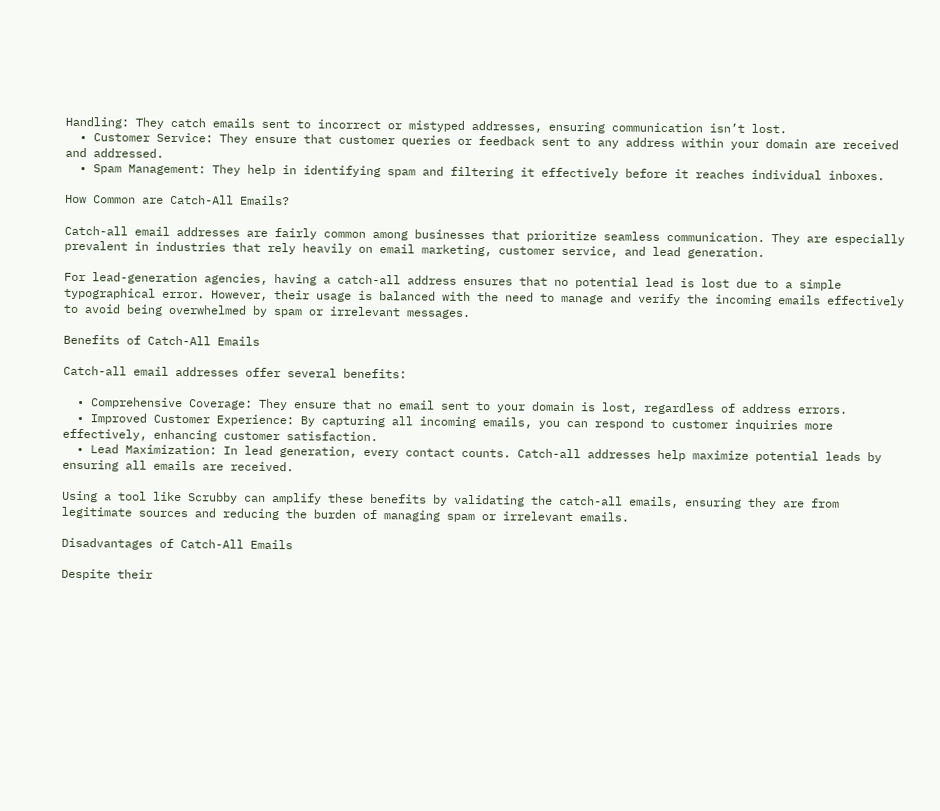Handling: They catch emails sent to incorrect or mistyped addresses, ensuring communication isn’t lost.
  • Customer Service: They ensure that customer queries or feedback sent to any address within your domain are received and addressed.
  • Spam Management: They help in identifying spam and filtering it effectively before it reaches individual inboxes.

How Common are Catch-All Emails?

Catch-all email addresses are fairly common among businesses that prioritize seamless communication. They are especially prevalent in industries that rely heavily on email marketing, customer service, and lead generation.

For lead-generation agencies, having a catch-all address ensures that no potential lead is lost due to a simple typographical error. However, their usage is balanced with the need to manage and verify the incoming emails effectively to avoid being overwhelmed by spam or irrelevant messages.

Benefits of Catch-All Emails

Catch-all email addresses offer several benefits:

  • Comprehensive Coverage: They ensure that no email sent to your domain is lost, regardless of address errors.
  • Improved Customer Experience: By capturing all incoming emails, you can respond to customer inquiries more effectively, enhancing customer satisfaction.
  • Lead Maximization: In lead generation, every contact counts. Catch-all addresses help maximize potential leads by ensuring all emails are received.

Using a tool like Scrubby can amplify these benefits by validating the catch-all emails, ensuring they are from legitimate sources and reducing the burden of managing spam or irrelevant emails.

Disadvantages of Catch-All Emails

Despite their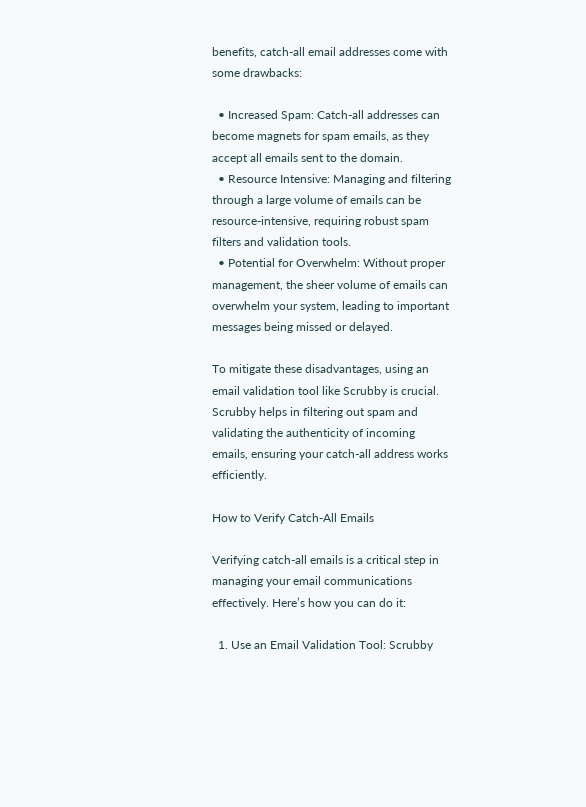benefits, catch-all email addresses come with some drawbacks:

  • Increased Spam: Catch-all addresses can become magnets for spam emails, as they accept all emails sent to the domain.
  • Resource Intensive: Managing and filtering through a large volume of emails can be resource-intensive, requiring robust spam filters and validation tools.
  • Potential for Overwhelm: Without proper management, the sheer volume of emails can overwhelm your system, leading to important messages being missed or delayed.

To mitigate these disadvantages, using an email validation tool like Scrubby is crucial. Scrubby helps in filtering out spam and validating the authenticity of incoming emails, ensuring your catch-all address works efficiently.

How to Verify Catch-All Emails

Verifying catch-all emails is a critical step in managing your email communications effectively. Here’s how you can do it:

  1. Use an Email Validation Tool: Scrubby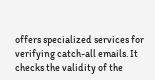offers specialized services for verifying catch-all emails. It checks the validity of the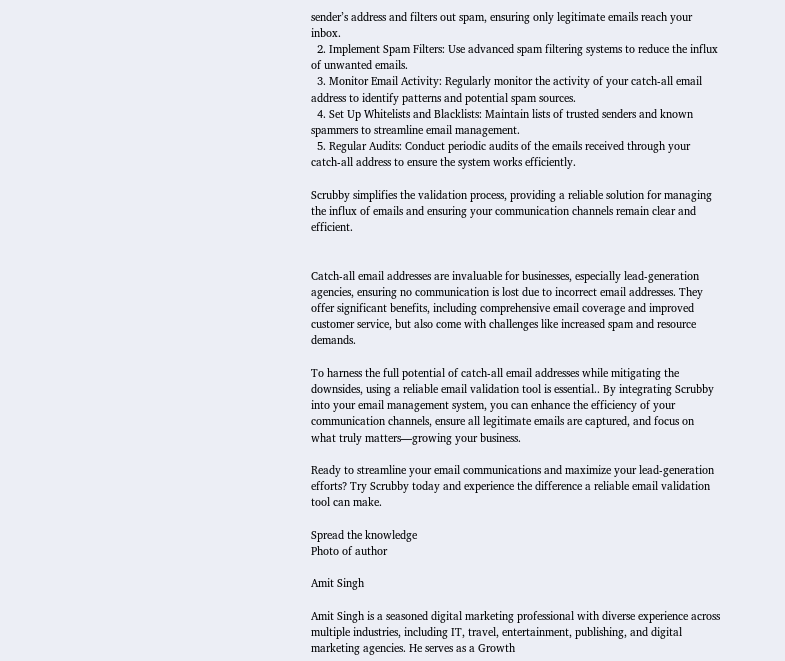sender’s address and filters out spam, ensuring only legitimate emails reach your inbox.
  2. Implement Spam Filters: Use advanced spam filtering systems to reduce the influx of unwanted emails.
  3. Monitor Email Activity: Regularly monitor the activity of your catch-all email address to identify patterns and potential spam sources.
  4. Set Up Whitelists and Blacklists: Maintain lists of trusted senders and known spammers to streamline email management.
  5. Regular Audits: Conduct periodic audits of the emails received through your catch-all address to ensure the system works efficiently.

Scrubby simplifies the validation process, providing a reliable solution for managing the influx of emails and ensuring your communication channels remain clear and efficient.


Catch-all email addresses are invaluable for businesses, especially lead-generation agencies, ensuring no communication is lost due to incorrect email addresses. They offer significant benefits, including comprehensive email coverage and improved customer service, but also come with challenges like increased spam and resource demands.

To harness the full potential of catch-all email addresses while mitigating the downsides, using a reliable email validation tool is essential.. By integrating Scrubby into your email management system, you can enhance the efficiency of your communication channels, ensure all legitimate emails are captured, and focus on what truly matters—growing your business.

Ready to streamline your email communications and maximize your lead-generation efforts? Try Scrubby today and experience the difference a reliable email validation tool can make.

Spread the knowledge
Photo of author

Amit Singh

Amit Singh is a seasoned digital marketing professional with diverse experience across multiple industries, including IT, travel, entertainment, publishing, and digital marketing agencies. He serves as a Growth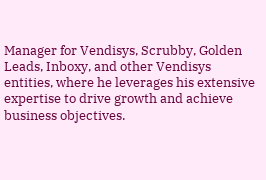Manager for Vendisys, Scrubby, Golden Leads, Inboxy, and other Vendisys entities, where he leverages his extensive expertise to drive growth and achieve business objectives.